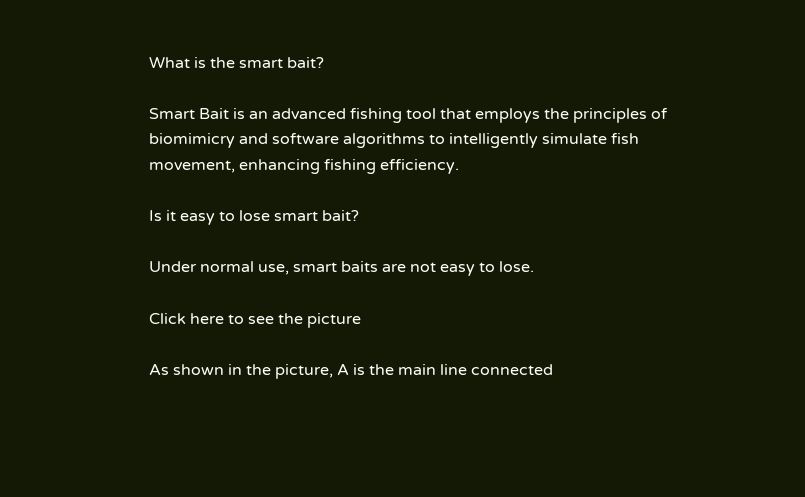What is the smart bait?

Smart Bait is an advanced fishing tool that employs the principles of biomimicry and software algorithms to intelligently simulate fish movement, enhancing fishing efficiency.

Is it easy to lose smart bait?

Under normal use, smart baits are not easy to lose.

Click here to see the picture

As shown in the picture, A is the main line connected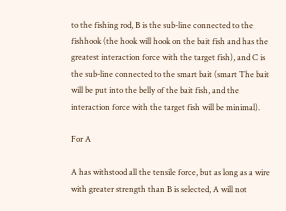to the fishing rod, B is the sub-line connected to the fishhook (the hook will hook on the bait fish and has the greatest interaction force with the target fish), and C is the sub-line connected to the smart bait (smart The bait will be put into the belly of the bait fish, and the interaction force with the target fish will be minimal).

For A

A has withstood all the tensile force, but as long as a wire with greater strength than B is selected, A will not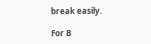break easily.

For B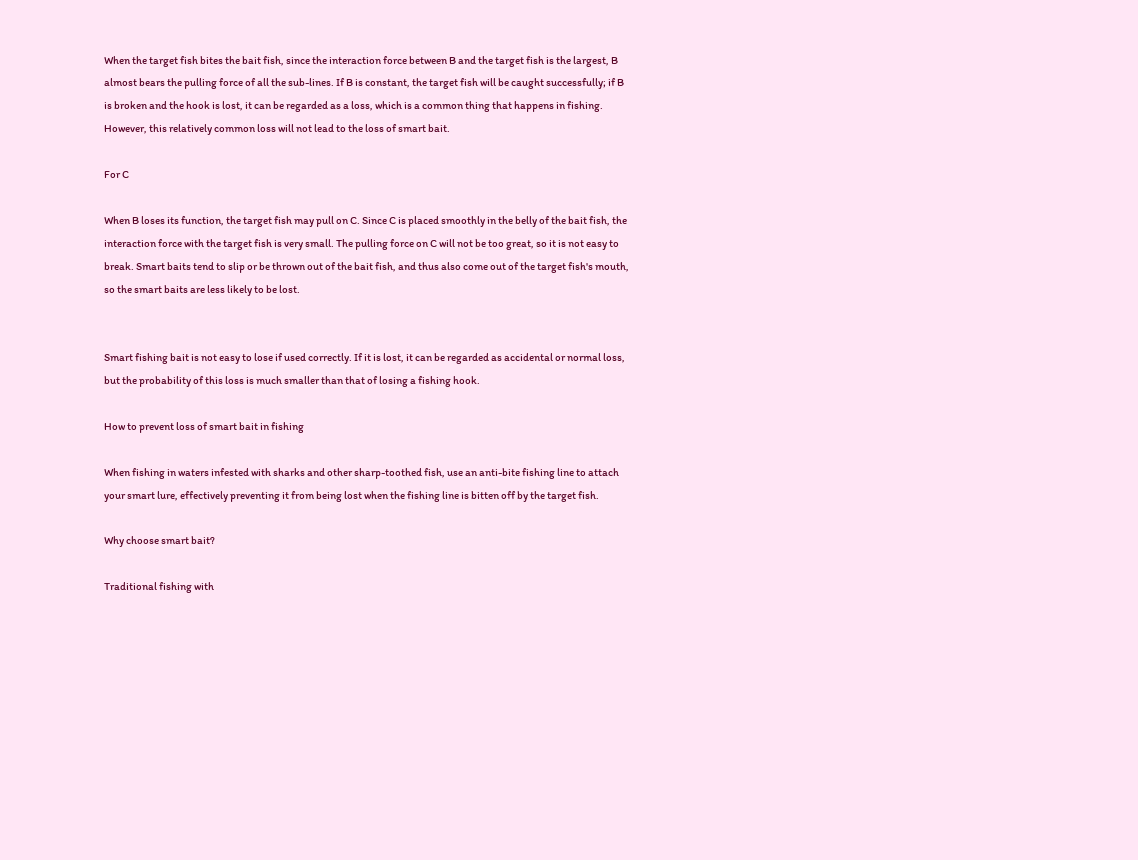When the target fish bites the bait fish, since the interaction force between B and the target fish is the largest, B almost bears the pulling force of all the sub-lines. If B is constant, the target fish will be caught successfully; if B is broken and the hook is lost, it can be regarded as a loss, which is a common thing that happens in fishing. However, this relatively common loss will not lead to the loss of smart bait.

For C

When B loses its function, the target fish may pull on C. Since C is placed smoothly in the belly of the bait fish, the interaction force with the target fish is very small. The pulling force on C will not be too great, so it is not easy to break. Smart baits tend to slip or be thrown out of the bait fish, and thus also come out of the target fish's mouth, so the smart baits are less likely to be lost.


Smart fishing bait is not easy to lose if used correctly. If it is lost, it can be regarded as accidental or normal loss, but the probability of this loss is much smaller than that of losing a fishing hook.

How to prevent loss of smart bait in fishing

When fishing in waters infested with sharks and other sharp-toothed fish, use an anti-bite fishing line to attach your smart lure, effectively preventing it from being lost when the fishing line is bitten off by the target fish.

Why choose smart bait?

Traditional fishing with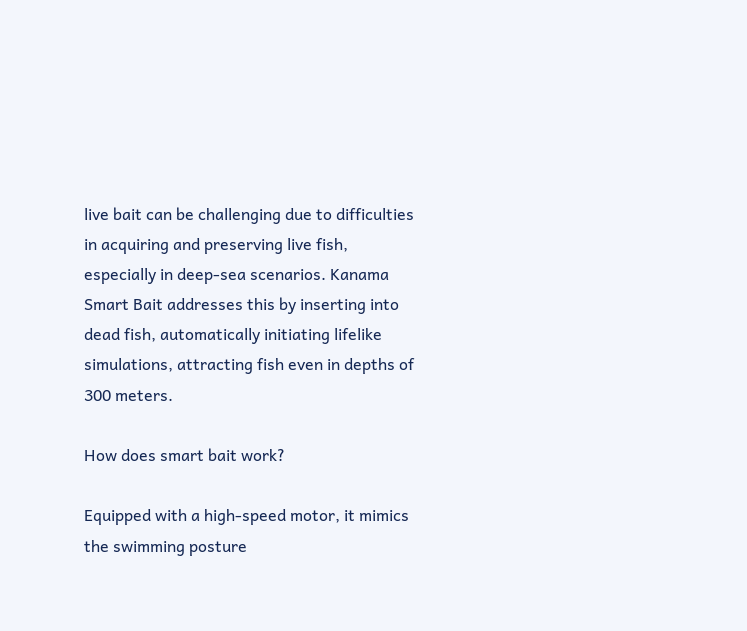live bait can be challenging due to difficulties in acquiring and preserving live fish, especially in deep-sea scenarios. Kanama Smart Bait addresses this by inserting into dead fish, automatically initiating lifelike simulations, attracting fish even in depths of 300 meters.

How does smart bait work?

Equipped with a high-speed motor, it mimics the swimming posture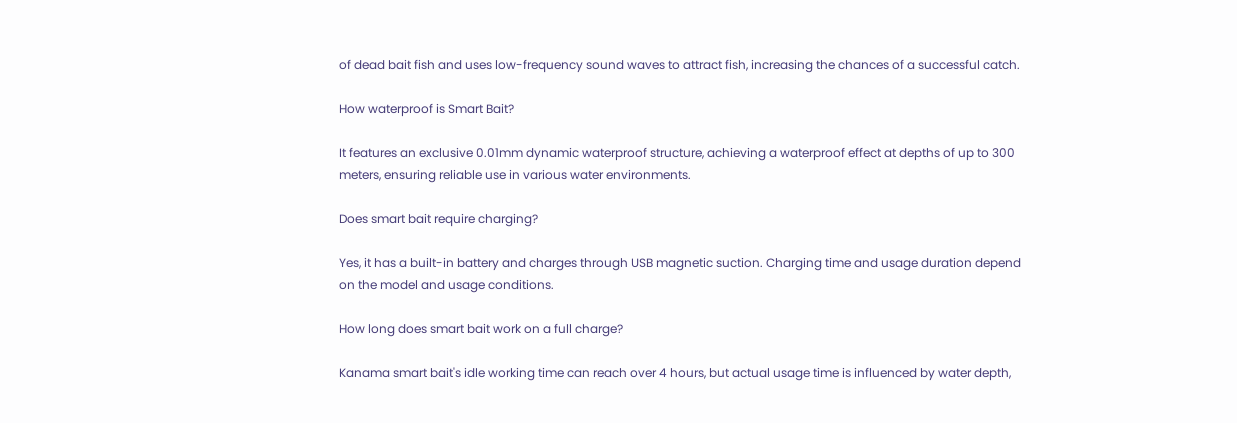of dead bait fish and uses low-frequency sound waves to attract fish, increasing the chances of a successful catch.

How waterproof is Smart Bait?

It features an exclusive 0.01mm dynamic waterproof structure, achieving a waterproof effect at depths of up to 300 meters, ensuring reliable use in various water environments.

Does smart bait require charging?

Yes, it has a built-in battery and charges through USB magnetic suction. Charging time and usage duration depend on the model and usage conditions.

How long does smart bait work on a full charge?

Kanama smart bait's idle working time can reach over 4 hours, but actual usage time is influenced by water depth,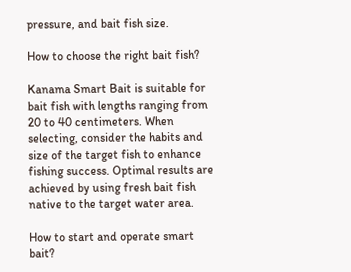pressure, and bait fish size.

How to choose the right bait fish?

Kanama Smart Bait is suitable for bait fish with lengths ranging from 20 to 40 centimeters. When selecting, consider the habits and size of the target fish to enhance fishing success. Optimal results are achieved by using fresh bait fish native to the target water area.

How to start and operate smart bait?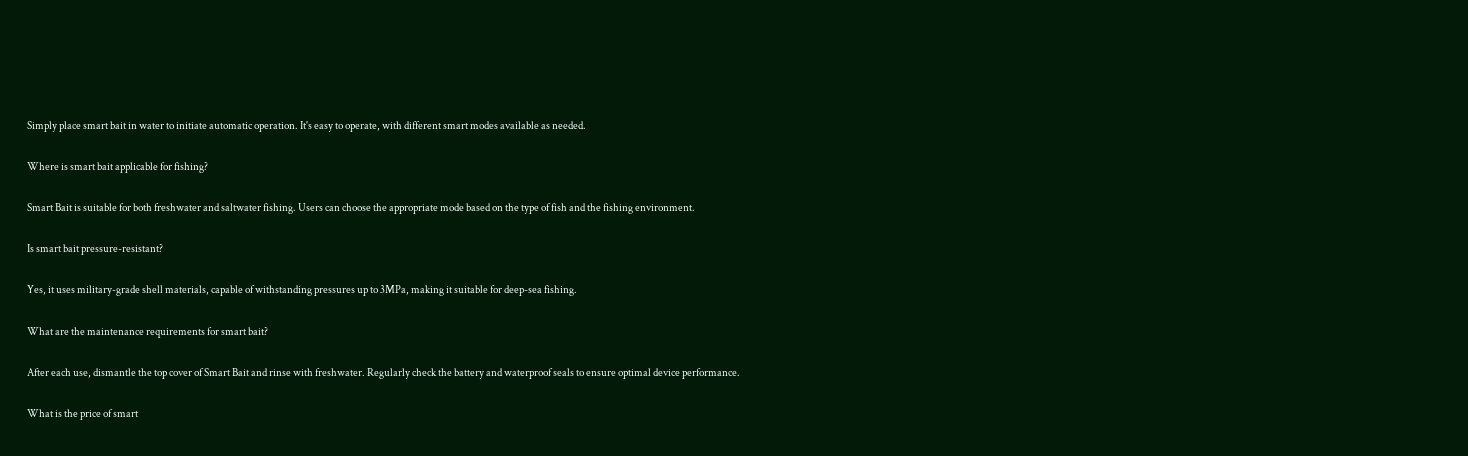Simply place smart bait in water to initiate automatic operation. It's easy to operate, with different smart modes available as needed.

Where is smart bait applicable for fishing?

Smart Bait is suitable for both freshwater and saltwater fishing. Users can choose the appropriate mode based on the type of fish and the fishing environment.

Is smart bait pressure-resistant?

Yes, it uses military-grade shell materials, capable of withstanding pressures up to 3MPa, making it suitable for deep-sea fishing.

What are the maintenance requirements for smart bait?

After each use, dismantle the top cover of Smart Bait and rinse with freshwater. Regularly check the battery and waterproof seals to ensure optimal device performance.

What is the price of smart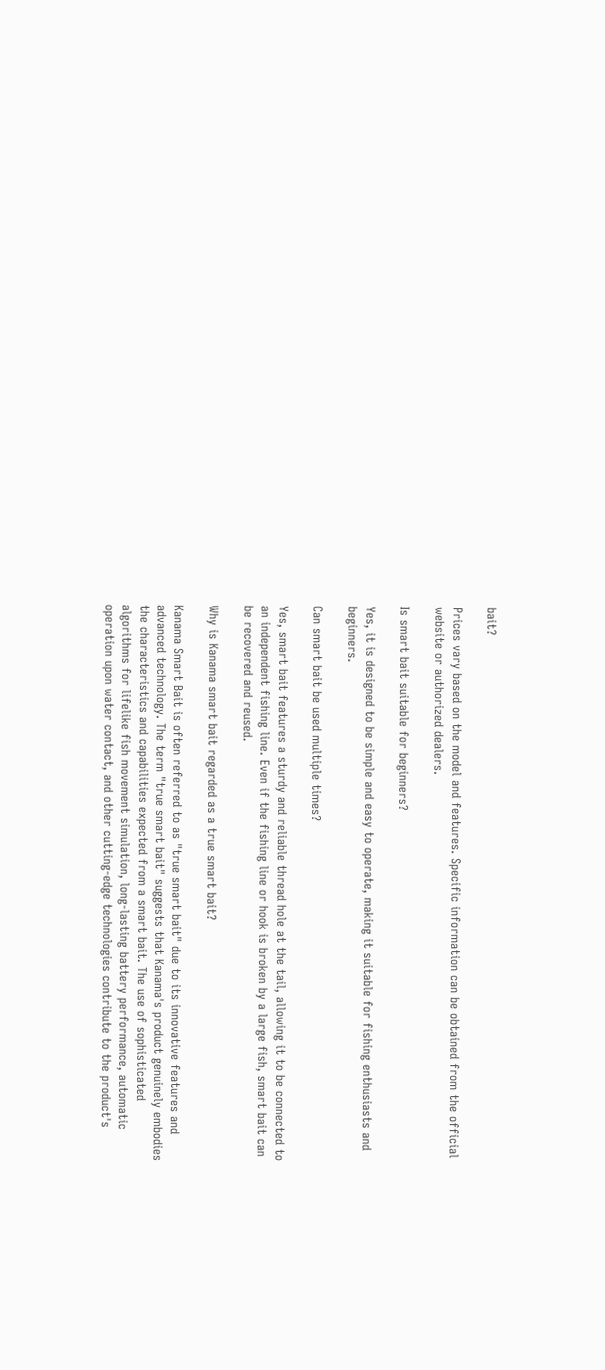bait?

Prices vary based on the model and features. Specific information can be obtained from the official website or authorized dealers.

Is smart bait suitable for beginners?

Yes, it is designed to be simple and easy to operate, making it suitable for fishing enthusiasts and beginners.

Can smart bait be used multiple times?

Yes, smart bait features a sturdy and reliable thread hole at the tail, allowing it to be connected to an independent fishing line. Even if the fishing line or hook is broken by a large fish, smart bait can be recovered and reused.

Why is Kanama smart bait regarded as a true smart bait?

Kanama Smart Bait is often referred to as "true smart bait" due to its innovative features and advanced technology. The term "true smart bait" suggests that Kanama's product genuinely embodies the characteristics and capabilities expected from a smart bait. The use of sophisticated algorithms for lifelike fish movement simulation, long-lasting battery performance, automatic operation upon water contact, and other cutting-edge technologies contribute to the product's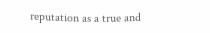reputation as a true and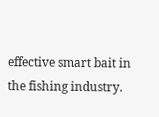effective smart bait in the fishing industry.